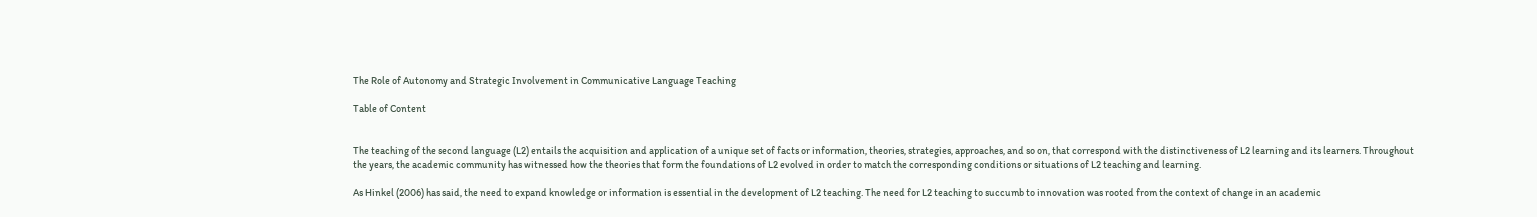The Role of Autonomy and Strategic Involvement in Communicative Language Teaching

Table of Content


The teaching of the second language (L2) entails the acquisition and application of a unique set of facts or information, theories, strategies, approaches, and so on, that correspond with the distinctiveness of L2 learning and its learners. Throughout the years, the academic community has witnessed how the theories that form the foundations of L2 evolved in order to match the corresponding conditions or situations of L2 teaching and learning.

As Hinkel (2006) has said, the need to expand knowledge or information is essential in the development of L2 teaching. The need for L2 teaching to succumb to innovation was rooted from the context of change in an academic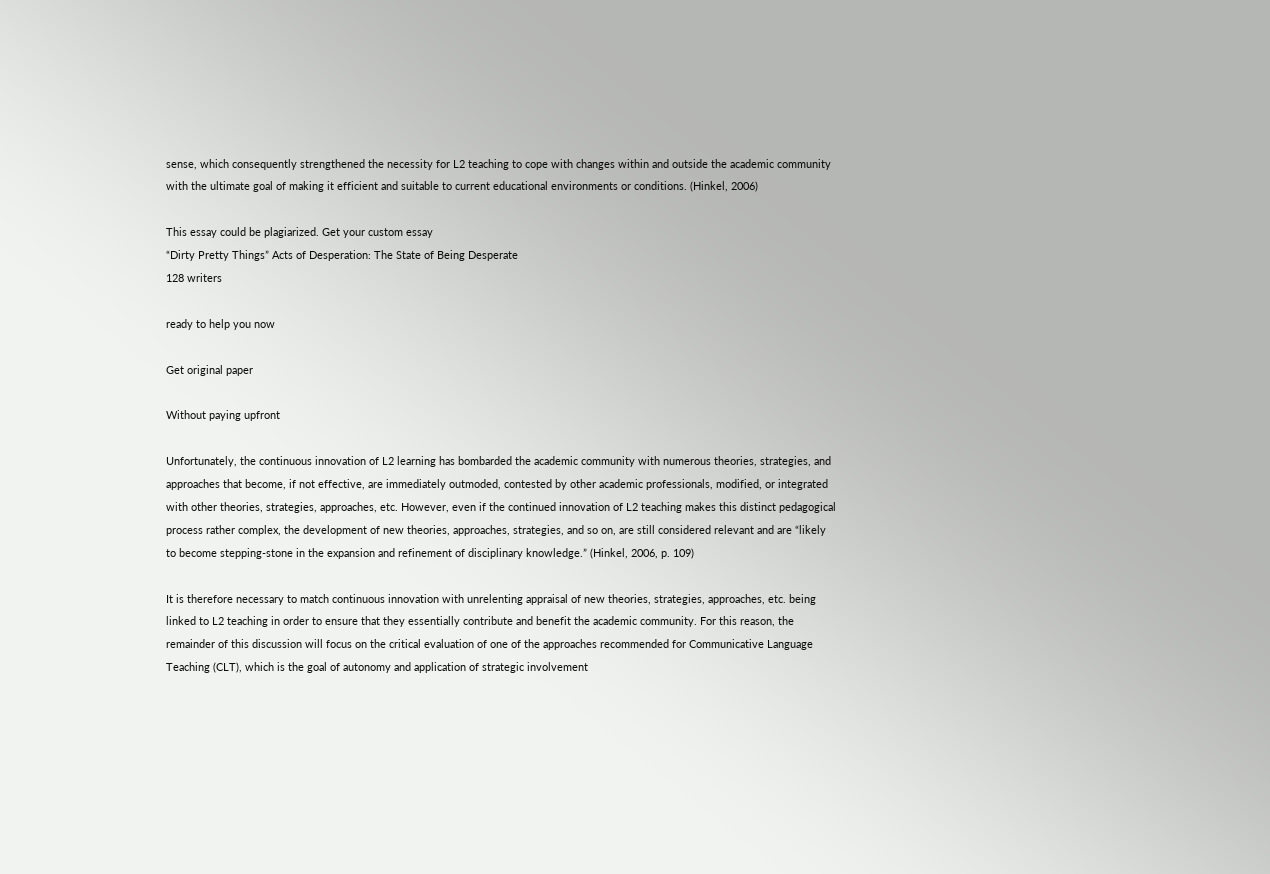sense, which consequently strengthened the necessity for L2 teaching to cope with changes within and outside the academic community with the ultimate goal of making it efficient and suitable to current educational environments or conditions. (Hinkel, 2006)

This essay could be plagiarized. Get your custom essay
“Dirty Pretty Things” Acts of Desperation: The State of Being Desperate
128 writers

ready to help you now

Get original paper

Without paying upfront

Unfortunately, the continuous innovation of L2 learning has bombarded the academic community with numerous theories, strategies, and approaches that become, if not effective, are immediately outmoded, contested by other academic professionals, modified, or integrated with other theories, strategies, approaches, etc. However, even if the continued innovation of L2 teaching makes this distinct pedagogical process rather complex, the development of new theories, approaches, strategies, and so on, are still considered relevant and are “likely to become stepping-stone in the expansion and refinement of disciplinary knowledge.” (Hinkel, 2006, p. 109)

It is therefore necessary to match continuous innovation with unrelenting appraisal of new theories, strategies, approaches, etc. being linked to L2 teaching in order to ensure that they essentially contribute and benefit the academic community. For this reason, the remainder of this discussion will focus on the critical evaluation of one of the approaches recommended for Communicative Language Teaching (CLT), which is the goal of autonomy and application of strategic involvement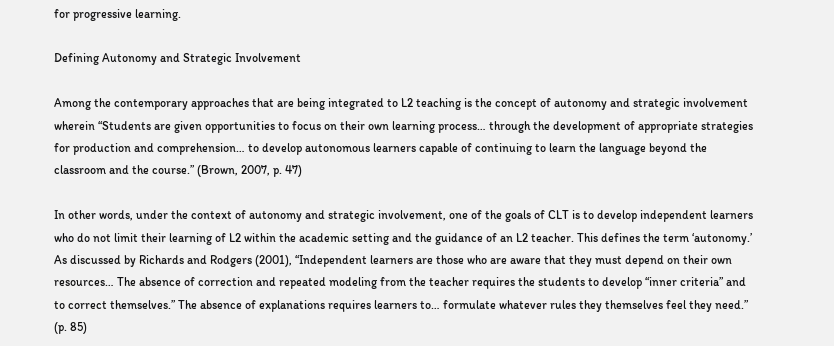for progressive learning.

Defining Autonomy and Strategic Involvement

Among the contemporary approaches that are being integrated to L2 teaching is the concept of autonomy and strategic involvement wherein “Students are given opportunities to focus on their own learning process… through the development of appropriate strategies for production and comprehension… to develop autonomous learners capable of continuing to learn the language beyond the classroom and the course.” (Brown, 2007, p. 47)

In other words, under the context of autonomy and strategic involvement, one of the goals of CLT is to develop independent learners who do not limit their learning of L2 within the academic setting and the guidance of an L2 teacher. This defines the term ‘autonomy.’ As discussed by Richards and Rodgers (2001), “Independent learners are those who are aware that they must depend on their own resources… The absence of correction and repeated modeling from the teacher requires the students to develop “inner criteria” and to correct themselves.” The absence of explanations requires learners to… formulate whatever rules they themselves feel they need.” (p. 85)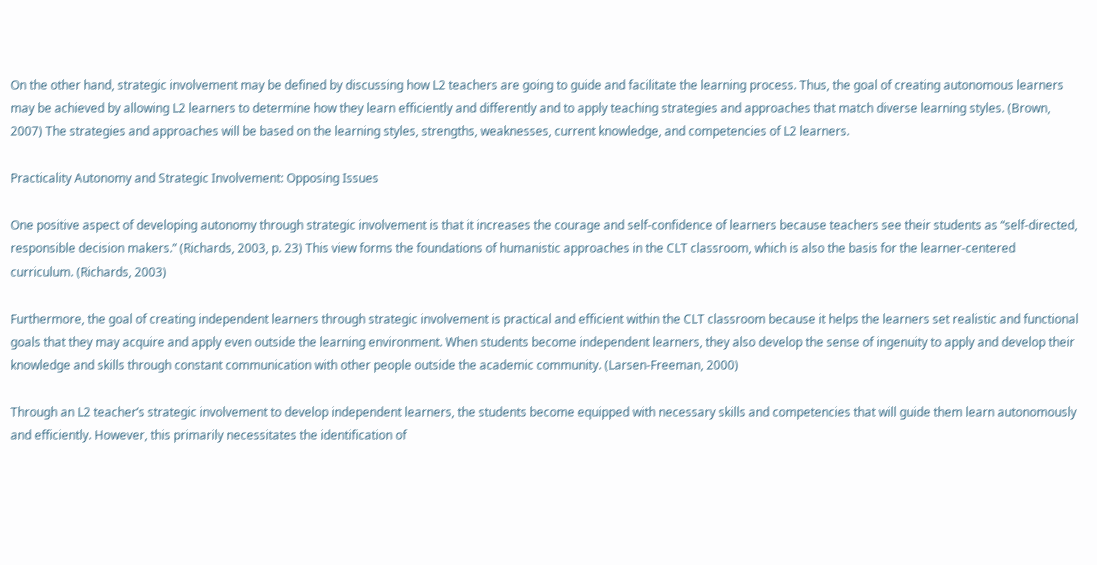On the other hand, strategic involvement may be defined by discussing how L2 teachers are going to guide and facilitate the learning process. Thus, the goal of creating autonomous learners may be achieved by allowing L2 learners to determine how they learn efficiently and differently and to apply teaching strategies and approaches that match diverse learning styles. (Brown, 2007) The strategies and approaches will be based on the learning styles, strengths, weaknesses, current knowledge, and competencies of L2 learners.

Practicality Autonomy and Strategic Involvement: Opposing Issues

One positive aspect of developing autonomy through strategic involvement is that it increases the courage and self-confidence of learners because teachers see their students as “self-directed, responsible decision makers.” (Richards, 2003, p. 23) This view forms the foundations of humanistic approaches in the CLT classroom, which is also the basis for the learner-centered curriculum. (Richards, 2003)

Furthermore, the goal of creating independent learners through strategic involvement is practical and efficient within the CLT classroom because it helps the learners set realistic and functional goals that they may acquire and apply even outside the learning environment. When students become independent learners, they also develop the sense of ingenuity to apply and develop their knowledge and skills through constant communication with other people outside the academic community. (Larsen-Freeman, 2000)

Through an L2 teacher’s strategic involvement to develop independent learners, the students become equipped with necessary skills and competencies that will guide them learn autonomously and efficiently. However, this primarily necessitates the identification of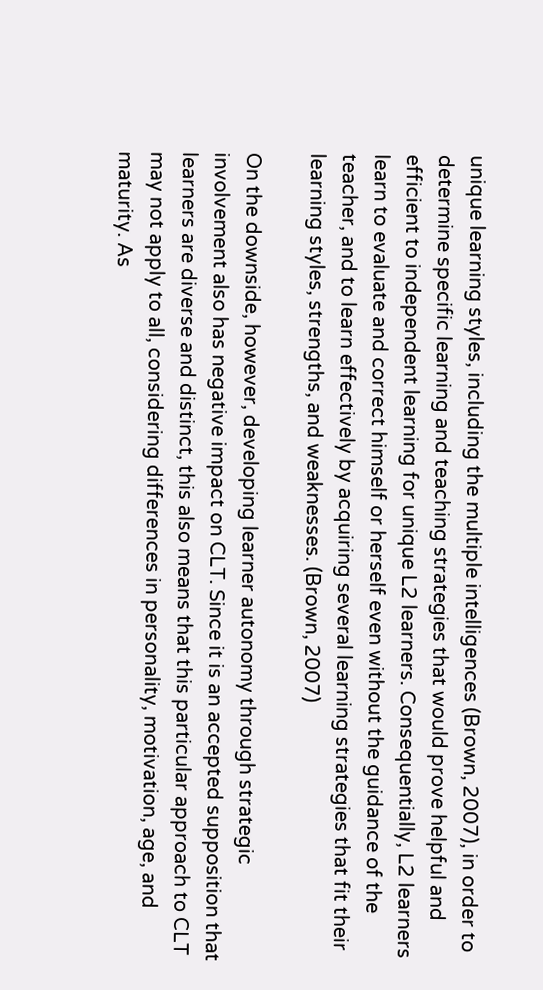unique learning styles, including the multiple intelligences (Brown, 2007), in order to determine specific learning and teaching strategies that would prove helpful and efficient to independent learning for unique L2 learners. Consequentially, L2 learners learn to evaluate and correct himself or herself even without the guidance of the teacher, and to learn effectively by acquiring several learning strategies that fit their learning styles, strengths, and weaknesses. (Brown, 2007)

On the downside, however, developing learner autonomy through strategic involvement also has negative impact on CLT. Since it is an accepted supposition that learners are diverse and distinct, this also means that this particular approach to CLT may not apply to all, considering differences in personality, motivation, age, and maturity. As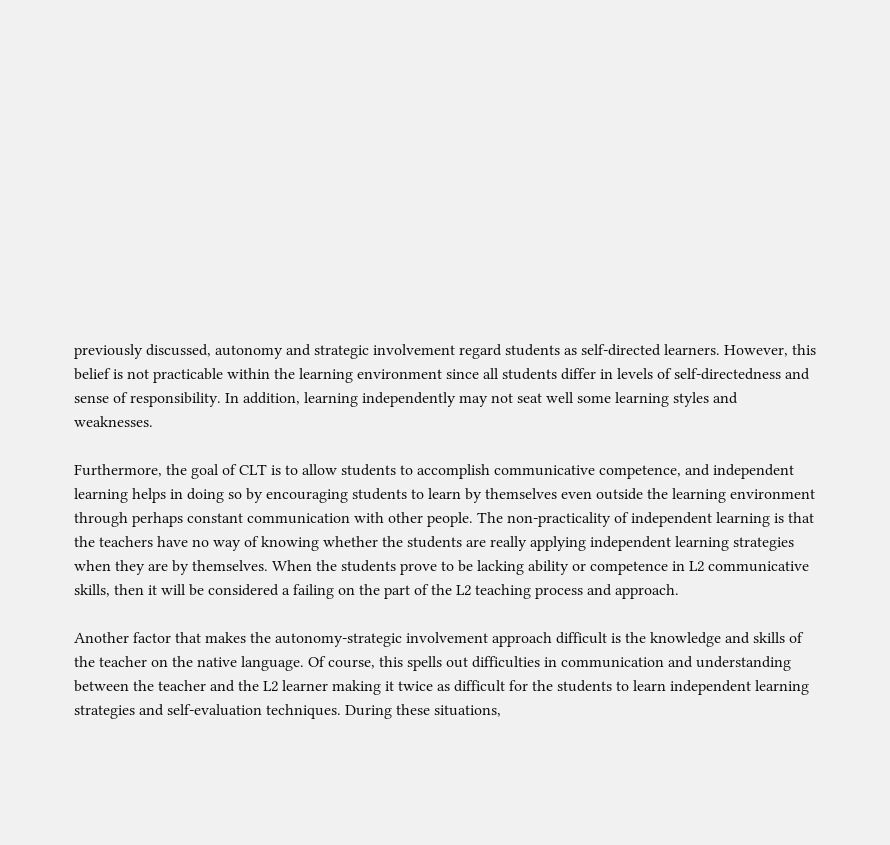previously discussed, autonomy and strategic involvement regard students as self-directed learners. However, this belief is not practicable within the learning environment since all students differ in levels of self-directedness and sense of responsibility. In addition, learning independently may not seat well some learning styles and weaknesses.

Furthermore, the goal of CLT is to allow students to accomplish communicative competence, and independent learning helps in doing so by encouraging students to learn by themselves even outside the learning environment through perhaps constant communication with other people. The non-practicality of independent learning is that the teachers have no way of knowing whether the students are really applying independent learning strategies when they are by themselves. When the students prove to be lacking ability or competence in L2 communicative skills, then it will be considered a failing on the part of the L2 teaching process and approach.

Another factor that makes the autonomy-strategic involvement approach difficult is the knowledge and skills of the teacher on the native language. Of course, this spells out difficulties in communication and understanding between the teacher and the L2 learner making it twice as difficult for the students to learn independent learning strategies and self-evaluation techniques. During these situations,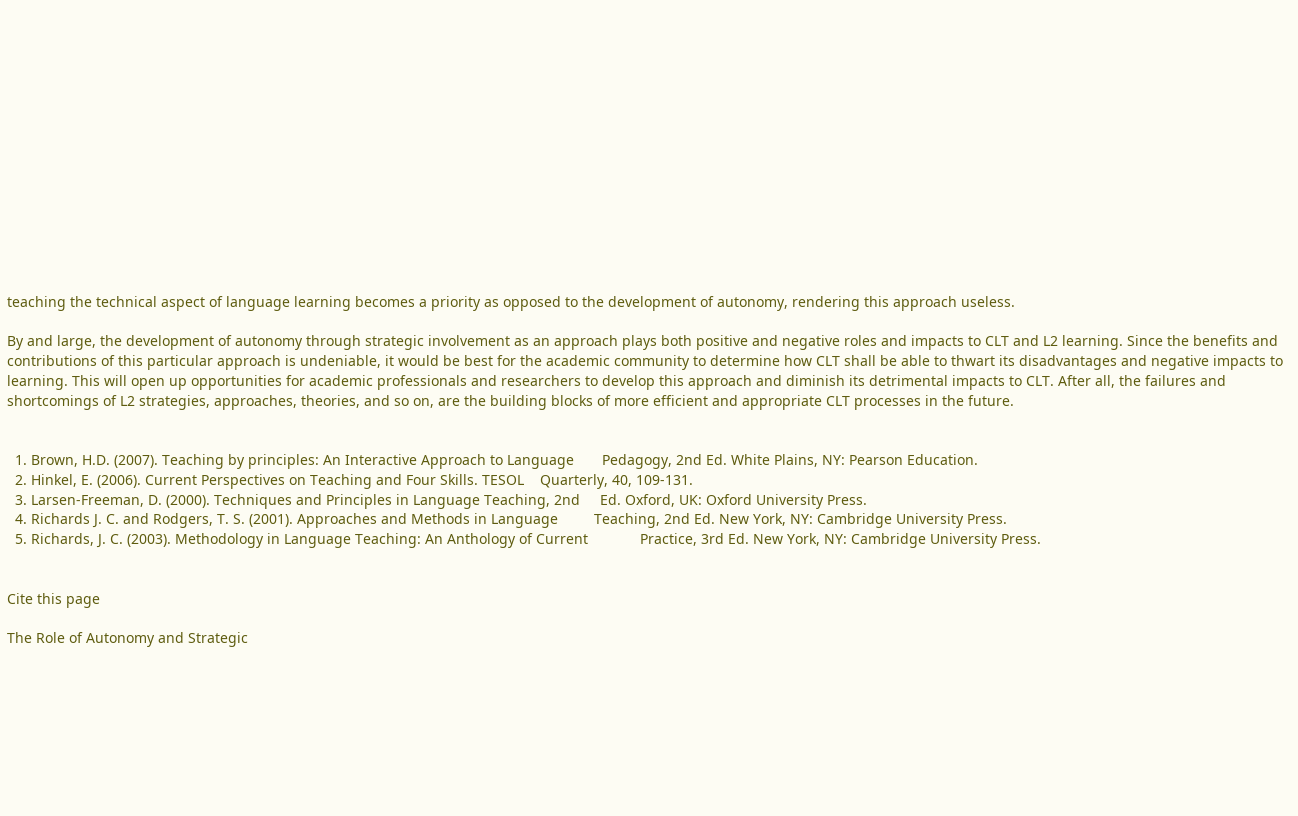teaching the technical aspect of language learning becomes a priority as opposed to the development of autonomy, rendering this approach useless.

By and large, the development of autonomy through strategic involvement as an approach plays both positive and negative roles and impacts to CLT and L2 learning. Since the benefits and contributions of this particular approach is undeniable, it would be best for the academic community to determine how CLT shall be able to thwart its disadvantages and negative impacts to learning. This will open up opportunities for academic professionals and researchers to develop this approach and diminish its detrimental impacts to CLT. After all, the failures and shortcomings of L2 strategies, approaches, theories, and so on, are the building blocks of more efficient and appropriate CLT processes in the future.


  1. Brown, H.D. (2007). Teaching by principles: An Interactive Approach to Language       Pedagogy, 2nd Ed. White Plains, NY: Pearson Education.
  2. Hinkel, E. (2006). Current Perspectives on Teaching and Four Skills. TESOL    Quarterly, 40, 109-131.
  3. Larsen-Freeman, D. (2000). Techniques and Principles in Language Teaching, 2nd     Ed. Oxford, UK: Oxford University Press.
  4. Richards J. C. and Rodgers, T. S. (2001). Approaches and Methods in Language         Teaching, 2nd Ed. New York, NY: Cambridge University Press.
  5. Richards, J. C. (2003). Methodology in Language Teaching: An Anthology of Current             Practice, 3rd Ed. New York, NY: Cambridge University Press.


Cite this page

The Role of Autonomy and Strategic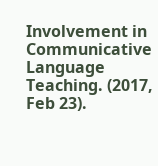Involvement in Communicative Language Teaching. (2017, Feb 23).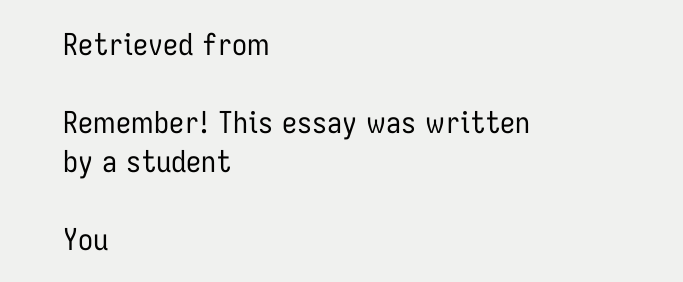Retrieved from

Remember! This essay was written by a student

You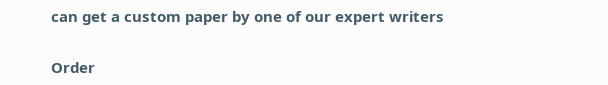can get a custom paper by one of our expert writers

Order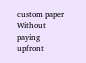custom paper Without paying upfront